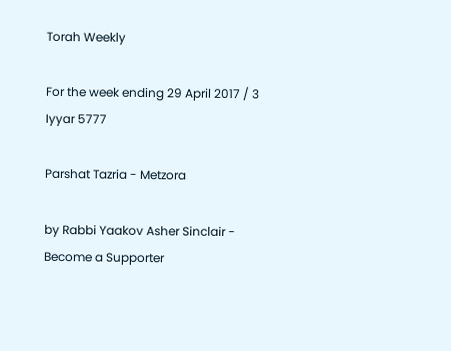Torah Weekly

For the week ending 29 April 2017 / 3 Iyyar 5777

Parshat Tazria - Metzora

by Rabbi Yaakov Asher Sinclair -
Become a Supporter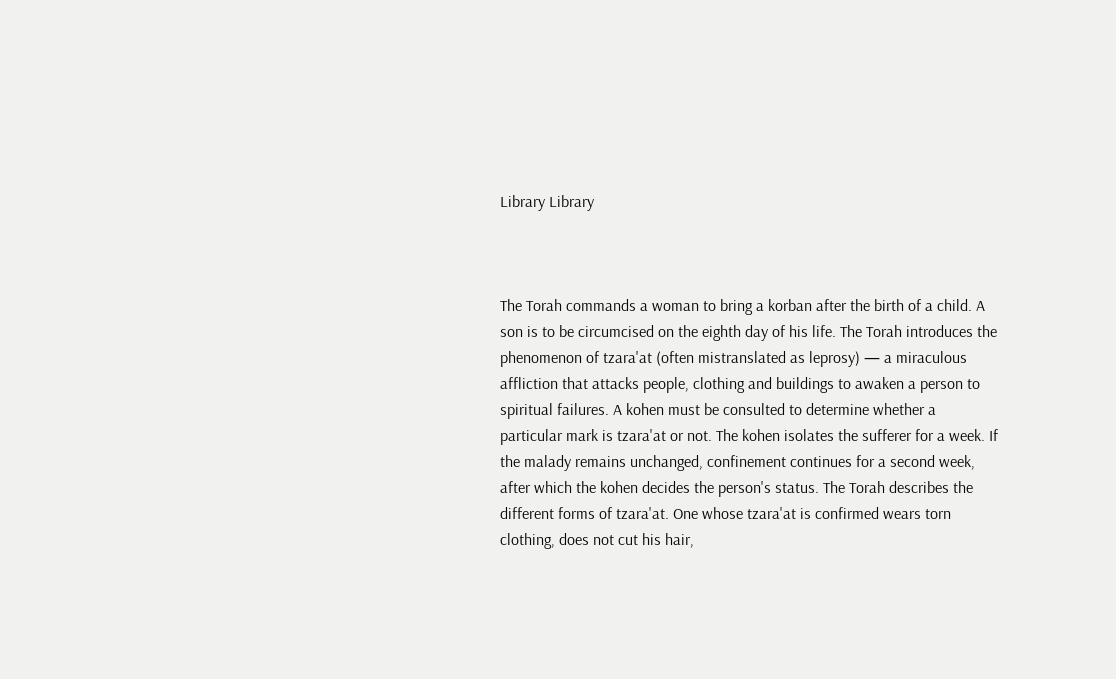Library Library



The Torah commands a woman to bring a korban after the birth of a child. A son is to be circumcised on the eighth day of his life. The Torah introduces the phenomenon of tzara'at (often mistranslated as leprosy) — a miraculous affliction that attacks people, clothing and buildings to awaken a person to spiritual failures. A kohen must be consulted to determine whether a particular mark is tzara'at or not. The kohen isolates the sufferer for a week. If the malady remains unchanged, confinement continues for a second week, after which the kohen decides the person's status. The Torah describes the different forms of tzara'at. One whose tzara'at is confirmed wears torn clothing, does not cut his hair,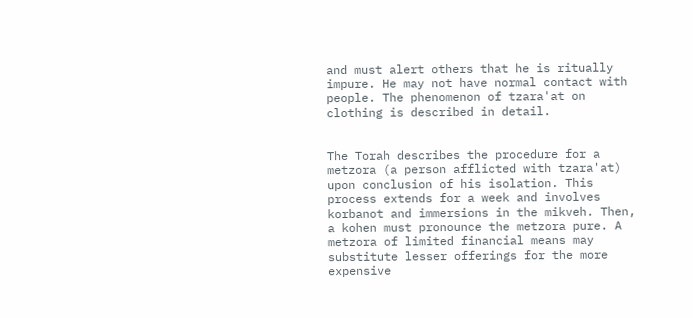and must alert others that he is ritually impure. He may not have normal contact with people. The phenomenon of tzara'at on clothing is described in detail.


The Torah describes the procedure for a metzora (a person afflicted with tzara'at) upon conclusion of his isolation. This process extends for a week and involves korbanot and immersions in the mikveh. Then, a kohen must pronounce the metzora pure. A metzora of limited financial means may substitute lesser offerings for the more expensive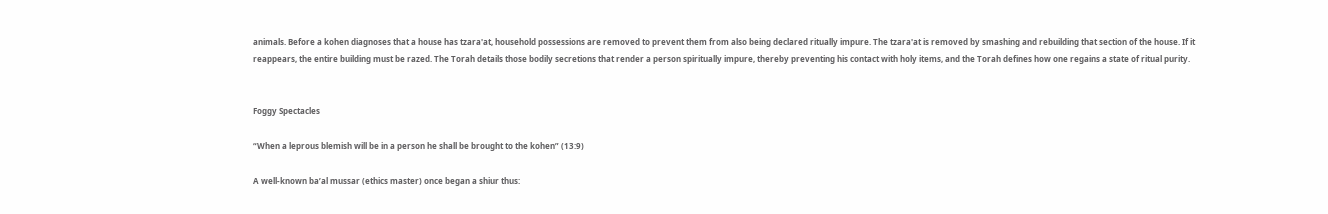animals. Before a kohen diagnoses that a house has tzara'at, household possessions are removed to prevent them from also being declared ritually impure. The tzara'at is removed by smashing and rebuilding that section of the house. If it reappears, the entire building must be razed. The Torah details those bodily secretions that render a person spiritually impure, thereby preventing his contact with holy items, and the Torah defines how one regains a state of ritual purity.


Foggy Spectacles

“When a leprous blemish will be in a person he shall be brought to the kohen” (13:9)

A well-known ba’al mussar (ethics master) once began a shiur thus: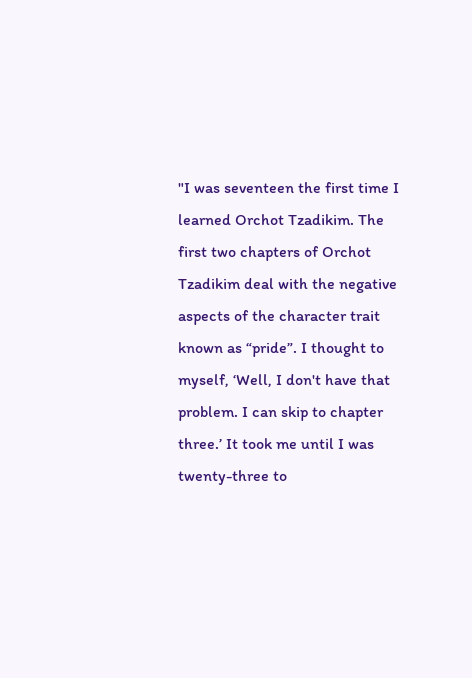"I was seventeen the first time I learned Orchot Tzadikim. The first two chapters of Orchot Tzadikim deal with the negative aspects of the character trait known as “pride”. I thought to myself, ‘Well, I don't have that problem. I can skip to chapter three.’ It took me until I was twenty-three to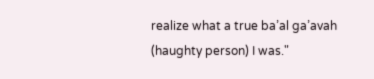realize what a true ba’al ga’avah (haughty person) I was."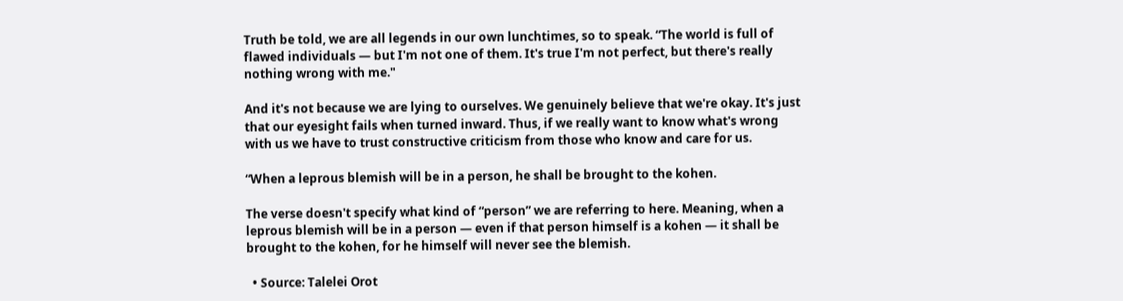Truth be told, we are all legends in our own lunchtimes, so to speak. “The world is full of flawed individuals — but I'm not one of them. It's true I'm not perfect, but there's really nothing wrong with me."

And it's not because we are lying to ourselves. We genuinely believe that we're okay. It's just that our eyesight fails when turned inward. Thus, if we really want to know what's wrong with us we have to trust constructive criticism from those who know and care for us.

“When a leprous blemish will be in a person, he shall be brought to the kohen.

The verse doesn't specify what kind of “person” we are referring to here. Meaning, when a leprous blemish will be in a person — even if that person himself is a kohen — it shall be brought to the kohen, for he himself will never see the blemish.

  • Source: Talelei Orot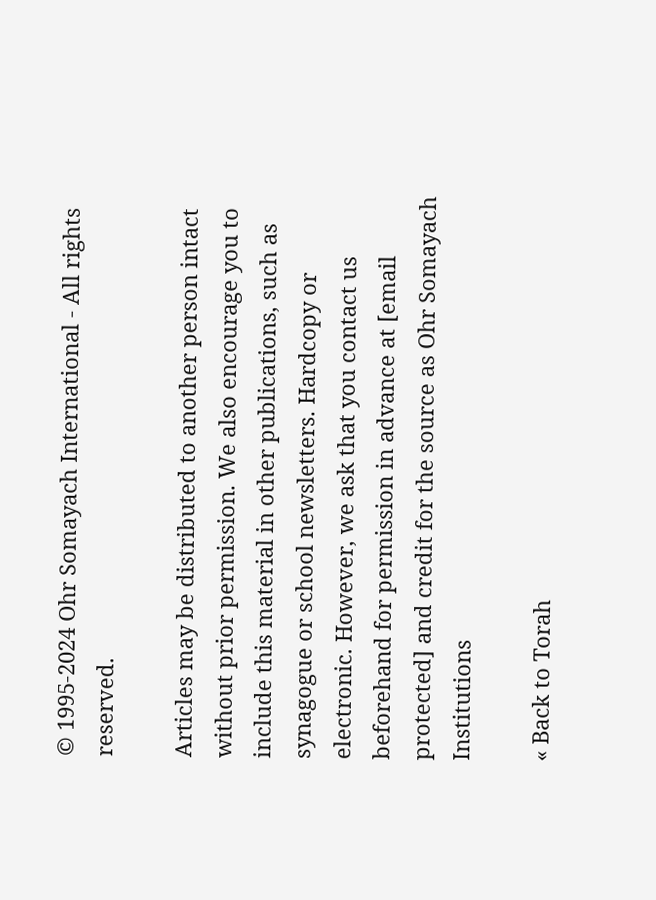© 1995-2024 Ohr Somayach International - All rights reserved.

Articles may be distributed to another person intact without prior permission. We also encourage you to include this material in other publications, such as synagogue or school newsletters. Hardcopy or electronic. However, we ask that you contact us beforehand for permission in advance at [email protected] and credit for the source as Ohr Somayach Institutions

« Back to Torah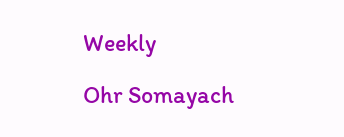Weekly

Ohr Somayach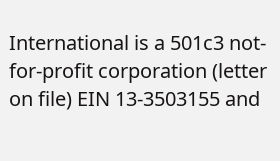International is a 501c3 not-for-profit corporation (letter on file) EIN 13-3503155 and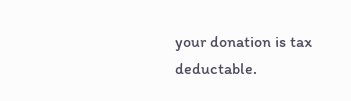your donation is tax deductable.